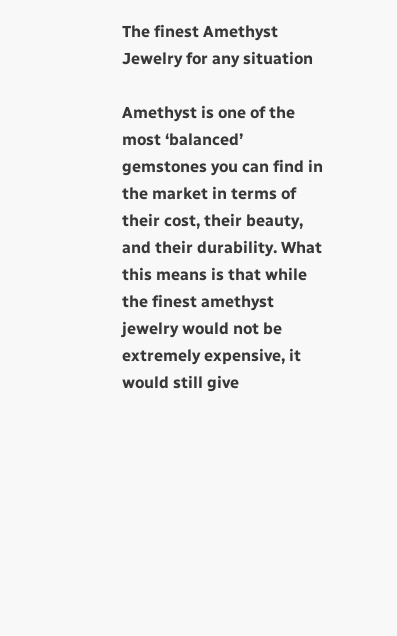The finest Amethyst Jewelry for any situation

Amethyst is one of the most ‘balanced’ gemstones you can find in the market in terms of their cost, their beauty, and their durability. What this means is that while the finest amethyst jewelry would not be extremely expensive, it would still give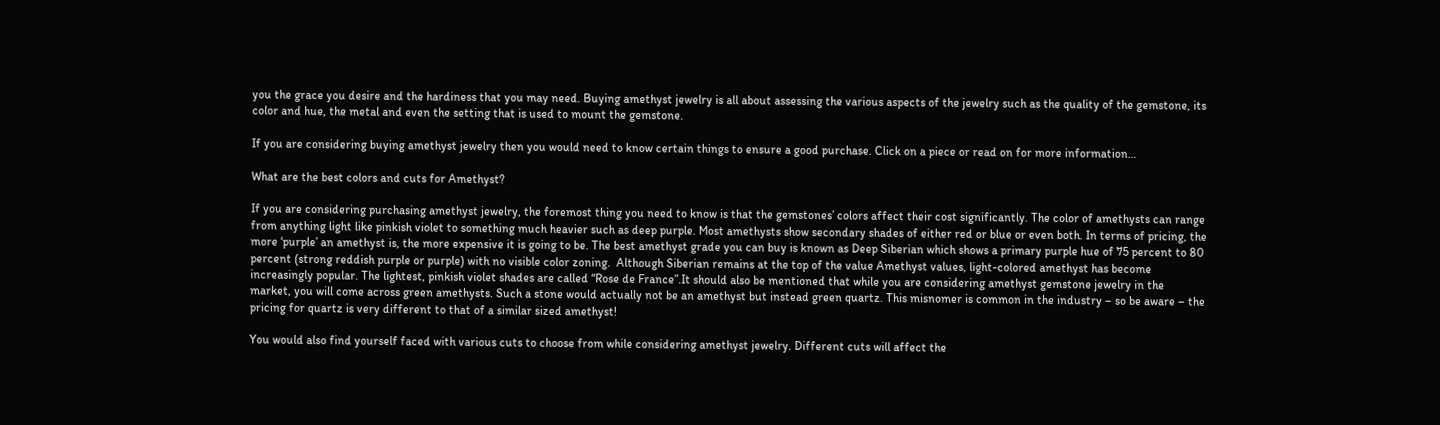you the grace you desire and the hardiness that you may need. Buying amethyst jewelry is all about assessing the various aspects of the jewelry such as the quality of the gemstone, its color and hue, the metal and even the setting that is used to mount the gemstone.

If you are considering buying amethyst jewelry then you would need to know certain things to ensure a good purchase. Click on a piece or read on for more information…

What are the best colors and cuts for Amethyst?

If you are considering purchasing amethyst jewelry, the foremost thing you need to know is that the gemstones’ colors affect their cost significantly. The color of amethysts can range from anything light like pinkish violet to something much heavier such as deep purple. Most amethysts show secondary shades of either red or blue or even both. In terms of pricing, the more ‘purple’ an amethyst is, the more expensive it is going to be. The best amethyst grade you can buy is known as Deep Siberian which shows a primary purple hue of 75 percent to 80 percent (strong reddish purple or purple) with no visible color zoning.  Although Siberian remains at the top of the value Amethyst values, light-colored amethyst has become increasingly popular. The lightest, pinkish violet shades are called “Rose de France”.It should also be mentioned that while you are considering amethyst gemstone jewelry in the market, you will come across green amethysts. Such a stone would actually not be an amethyst but instead green quartz. This misnomer is common in the industry – so be aware – the pricing for quartz is very different to that of a similar sized amethyst!

You would also find yourself faced with various cuts to choose from while considering amethyst jewelry. Different cuts will affect the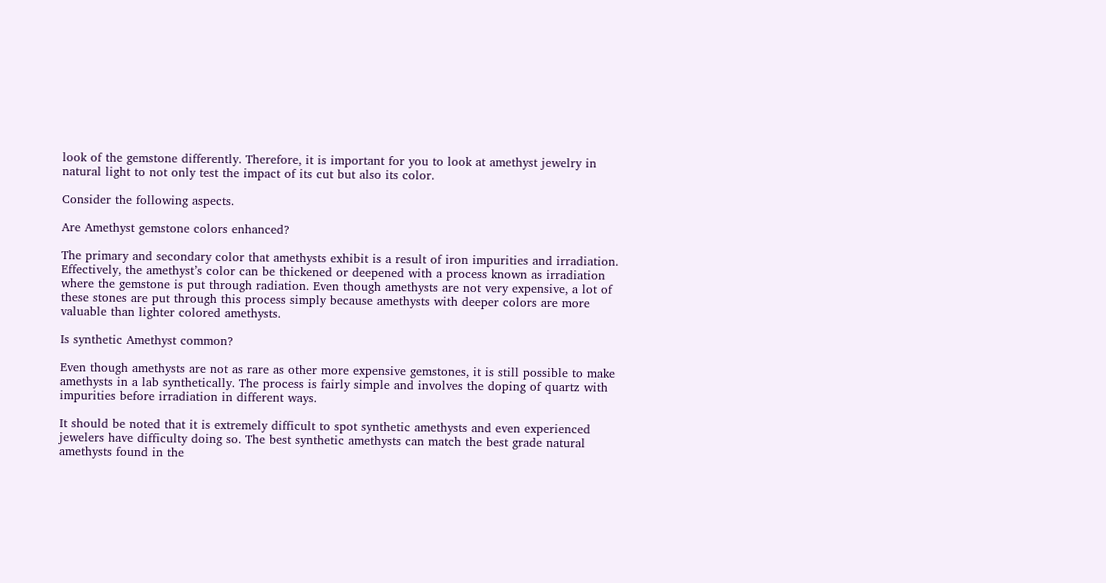look of the gemstone differently. Therefore, it is important for you to look at amethyst jewelry in natural light to not only test the impact of its cut but also its color.

Consider the following aspects.

Are Amethyst gemstone colors enhanced?

The primary and secondary color that amethysts exhibit is a result of iron impurities and irradiation. Effectively, the amethyst’s color can be thickened or deepened with a process known as irradiation where the gemstone is put through radiation. Even though amethysts are not very expensive, a lot of these stones are put through this process simply because amethysts with deeper colors are more valuable than lighter colored amethysts.

Is synthetic Amethyst common?

Even though amethysts are not as rare as other more expensive gemstones, it is still possible to make amethysts in a lab synthetically. The process is fairly simple and involves the doping of quartz with impurities before irradiation in different ways.

It should be noted that it is extremely difficult to spot synthetic amethysts and even experienced jewelers have difficulty doing so. The best synthetic amethysts can match the best grade natural amethysts found in the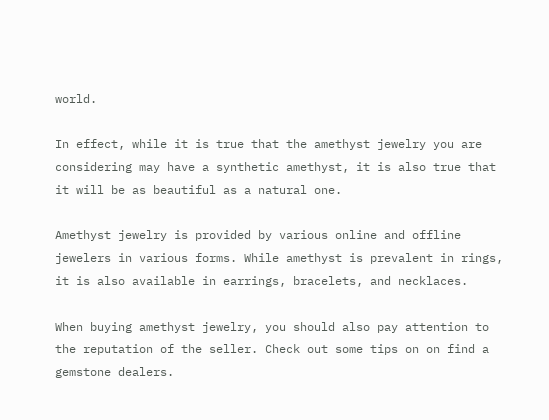world.

In effect, while it is true that the amethyst jewelry you are considering may have a synthetic amethyst, it is also true that it will be as beautiful as a natural one.

Amethyst jewelry is provided by various online and offline jewelers in various forms. While amethyst is prevalent in rings, it is also available in earrings, bracelets, and necklaces.

When buying amethyst jewelry, you should also pay attention to the reputation of the seller. Check out some tips on on find a gemstone dealers.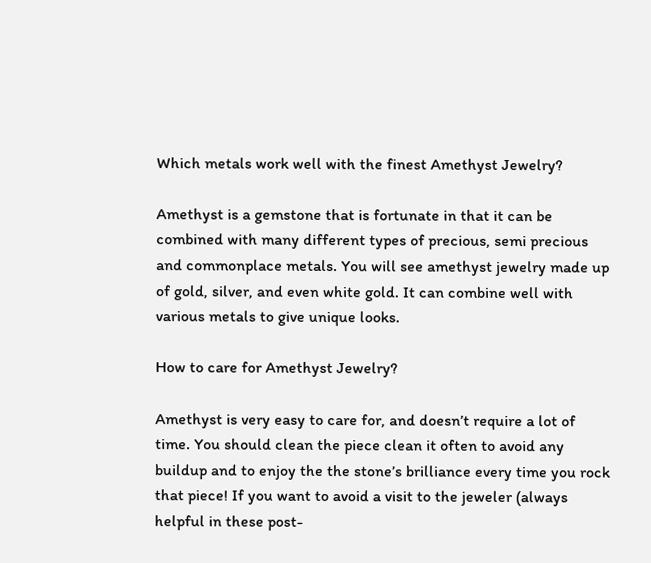Which metals work well with the finest Amethyst Jewelry?

Amethyst is a gemstone that is fortunate in that it can be combined with many different types of precious, semi precious and commonplace metals. You will see amethyst jewelry made up of gold, silver, and even white gold. It can combine well with various metals to give unique looks.

How to care for Amethyst Jewelry?

Amethyst is very easy to care for, and doesn’t require a lot of time. You should clean the piece clean it often to avoid any buildup and to enjoy the the stone’s brilliance every time you rock that piece! If you want to avoid a visit to the jeweler (always helpful in these post-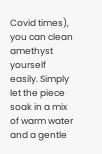Covid times), you can clean amethyst yourself easily. Simply let the piece soak in a mix of warm water and a gentle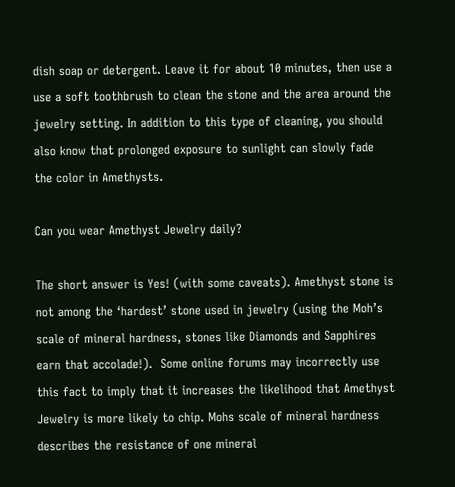dish soap or detergent. Leave it for about 10 minutes, then use a use a soft toothbrush to clean the stone and the area around the jewelry setting. In addition to this type of cleaning, you should also know that prolonged exposure to sunlight can slowly fade the color in Amethysts.

Can you wear Amethyst Jewelry daily?

The short answer is Yes! (with some caveats). Amethyst stone is not among the ‘hardest’ stone used in jewelry (using the Moh’s scale of mineral hardness, stones like Diamonds and Sapphires earn that accolade!).  Some online forums may incorrectly use this fact to imply that it increases the likelihood that Amethyst Jewelry is more likely to chip. Mohs scale of mineral hardness describes the resistance of one mineral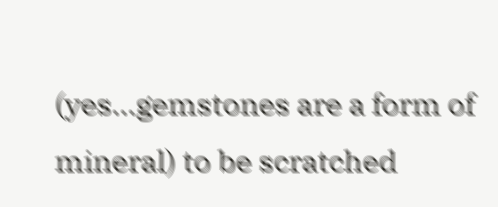(yes…gemstones are a form of mineral) to be scratched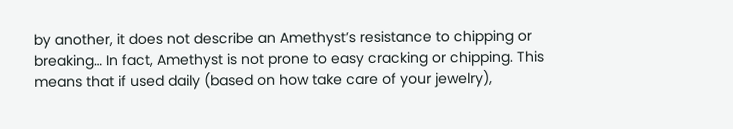by another, it does not describe an Amethyst’s resistance to chipping or breaking… In fact, Amethyst is not prone to easy cracking or chipping. This means that if used daily (based on how take care of your jewelry),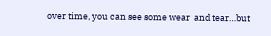over time, you can see some wear  and tear…but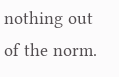nothing out of the norm.